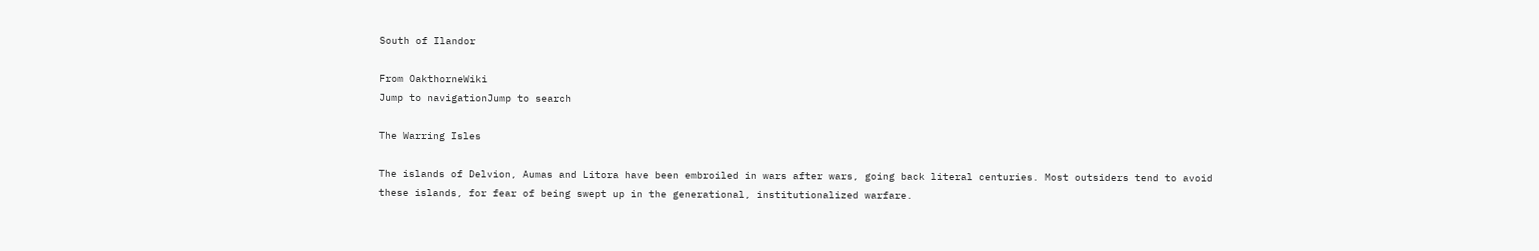South of Ilandor

From OakthorneWiki
Jump to navigationJump to search

The Warring Isles

The islands of Delvion, Aumas and Litora have been embroiled in wars after wars, going back literal centuries. Most outsiders tend to avoid these islands, for fear of being swept up in the generational, institutionalized warfare.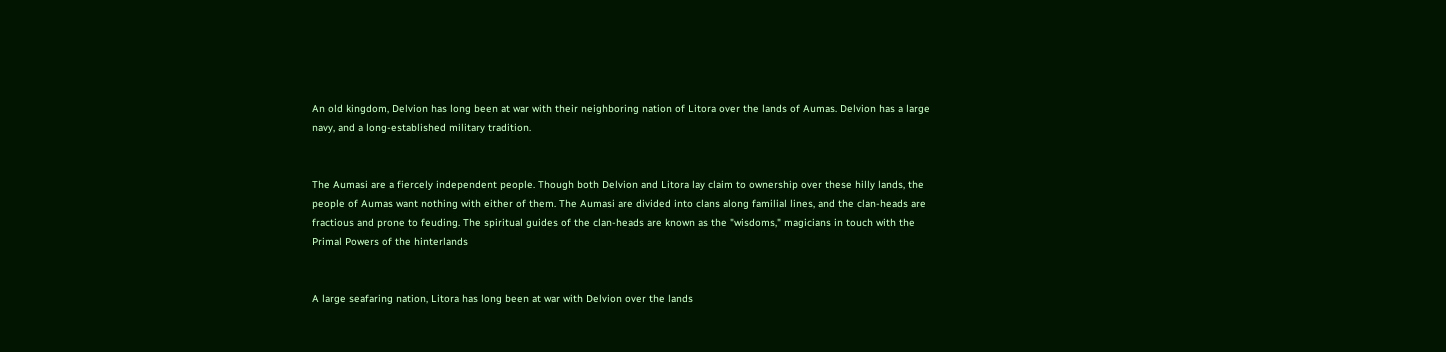An old kingdom, Delvion has long been at war with their neighboring nation of Litora over the lands of Aumas. Delvion has a large navy, and a long-established military tradition.


The Aumasi are a fiercely independent people. Though both Delvion and Litora lay claim to ownership over these hilly lands, the people of Aumas want nothing with either of them. The Aumasi are divided into clans along familial lines, and the clan-heads are fractious and prone to feuding. The spiritual guides of the clan-heads are known as the "wisdoms," magicians in touch with the Primal Powers of the hinterlands


A large seafaring nation, Litora has long been at war with Delvion over the lands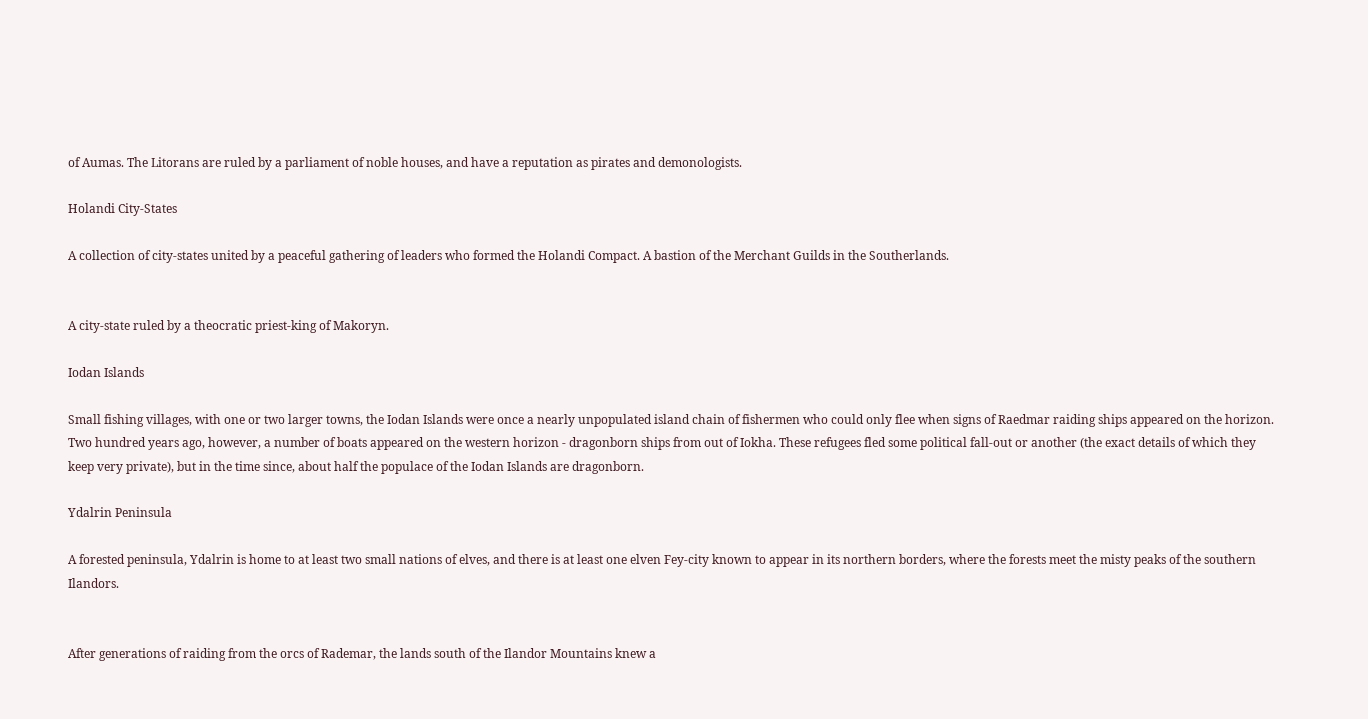of Aumas. The Litorans are ruled by a parliament of noble houses, and have a reputation as pirates and demonologists.

Holandi City-States

A collection of city-states united by a peaceful gathering of leaders who formed the Holandi Compact. A bastion of the Merchant Guilds in the Southerlands.


A city-state ruled by a theocratic priest-king of Makoryn.

Iodan Islands

Small fishing villages, with one or two larger towns, the Iodan Islands were once a nearly unpopulated island chain of fishermen who could only flee when signs of Raedmar raiding ships appeared on the horizon. Two hundred years ago, however, a number of boats appeared on the western horizon - dragonborn ships from out of Iokha. These refugees fled some political fall-out or another (the exact details of which they keep very private), but in the time since, about half the populace of the Iodan Islands are dragonborn.

Ydalrin Peninsula

A forested peninsula, Ydalrin is home to at least two small nations of elves, and there is at least one elven Fey-city known to appear in its northern borders, where the forests meet the misty peaks of the southern Ilandors.


After generations of raiding from the orcs of Rademar, the lands south of the Ilandor Mountains knew a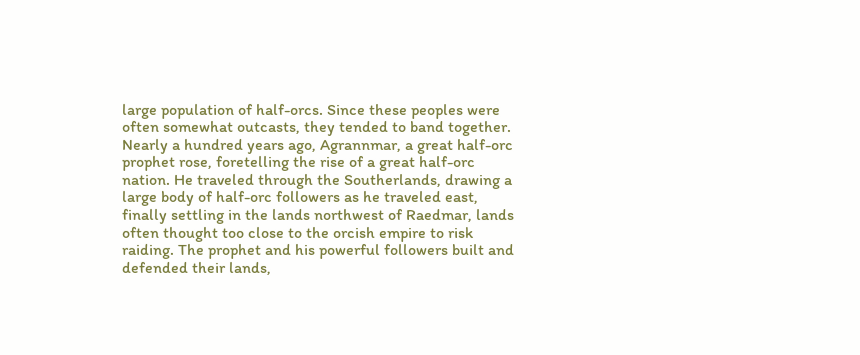large population of half-orcs. Since these peoples were often somewhat outcasts, they tended to band together. Nearly a hundred years ago, Agrannmar, a great half-orc prophet rose, foretelling the rise of a great half-orc nation. He traveled through the Southerlands, drawing a large body of half-orc followers as he traveled east, finally settling in the lands northwest of Raedmar, lands often thought too close to the orcish empire to risk raiding. The prophet and his powerful followers built and defended their lands,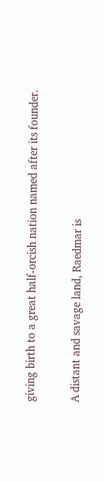giving birth to a great half-orcish nation named after its founder.


A distant and savage land, Raedmar is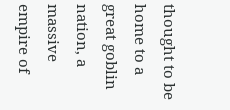thought to be home to a great goblin nation, a massive empire of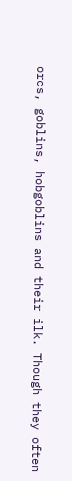orcs, goblins, hobgoblins and their ilk. Though they often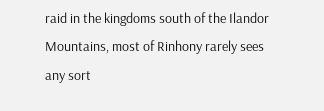raid in the kingdoms south of the Ilandor Mountains, most of Rinhony rarely sees any sort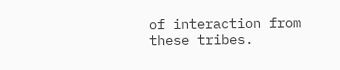of interaction from these tribes.